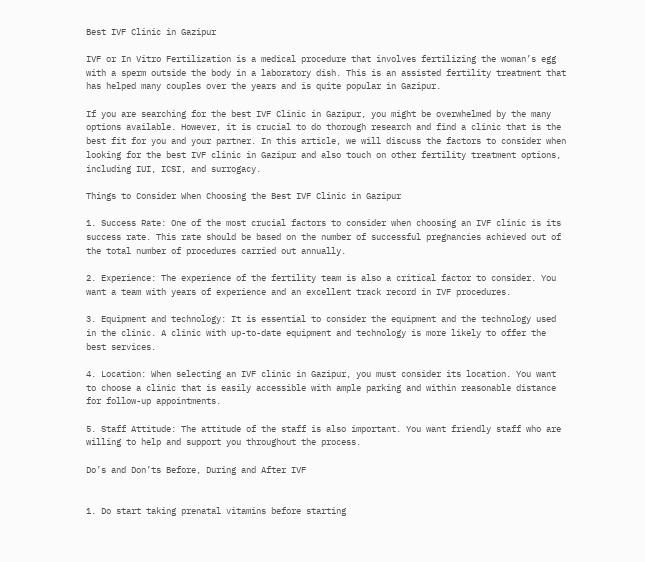Best IVF Clinic in Gazipur

IVF or In Vitro Fertilization is a medical procedure that involves fertilizing the woman’s egg with a sperm outside the body in a laboratory dish. This is an assisted fertility treatment that has helped many couples over the years and is quite popular in Gazipur.

If you are searching for the best IVF Clinic in Gazipur, you might be overwhelmed by the many options available. However, it is crucial to do thorough research and find a clinic that is the best fit for you and your partner. In this article, we will discuss the factors to consider when looking for the best IVF clinic in Gazipur and also touch on other fertility treatment options, including IUI, ICSI, and surrogacy.

Things to Consider When Choosing the Best IVF Clinic in Gazipur

1. Success Rate: One of the most crucial factors to consider when choosing an IVF clinic is its success rate. This rate should be based on the number of successful pregnancies achieved out of the total number of procedures carried out annually.

2. Experience: The experience of the fertility team is also a critical factor to consider. You want a team with years of experience and an excellent track record in IVF procedures.

3. Equipment and technology: It is essential to consider the equipment and the technology used in the clinic. A clinic with up-to-date equipment and technology is more likely to offer the best services.

4. Location: When selecting an IVF clinic in Gazipur, you must consider its location. You want to choose a clinic that is easily accessible with ample parking and within reasonable distance for follow-up appointments.

5. Staff Attitude: The attitude of the staff is also important. You want friendly staff who are willing to help and support you throughout the process.

Do’s and Don’ts Before, During and After IVF


1. Do start taking prenatal vitamins before starting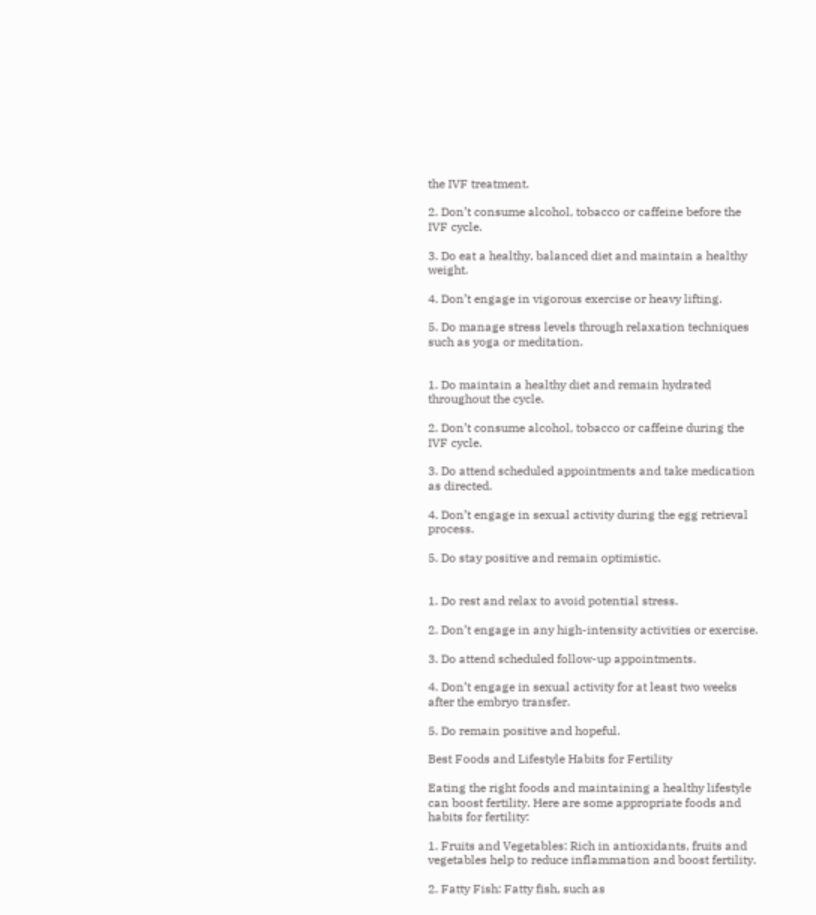the IVF treatment.

2. Don’t consume alcohol, tobacco or caffeine before the IVF cycle.

3. Do eat a healthy, balanced diet and maintain a healthy weight.

4. Don’t engage in vigorous exercise or heavy lifting.

5. Do manage stress levels through relaxation techniques such as yoga or meditation.


1. Do maintain a healthy diet and remain hydrated throughout the cycle.

2. Don’t consume alcohol, tobacco or caffeine during the IVF cycle.

3. Do attend scheduled appointments and take medication as directed.

4. Don’t engage in sexual activity during the egg retrieval process.

5. Do stay positive and remain optimistic.


1. Do rest and relax to avoid potential stress.

2. Don’t engage in any high-intensity activities or exercise.

3. Do attend scheduled follow-up appointments.

4. Don’t engage in sexual activity for at least two weeks after the embryo transfer.

5. Do remain positive and hopeful.

Best Foods and Lifestyle Habits for Fertility

Eating the right foods and maintaining a healthy lifestyle can boost fertility. Here are some appropriate foods and habits for fertility:

1. Fruits and Vegetables: Rich in antioxidants, fruits and vegetables help to reduce inflammation and boost fertility.

2. Fatty Fish: Fatty fish, such as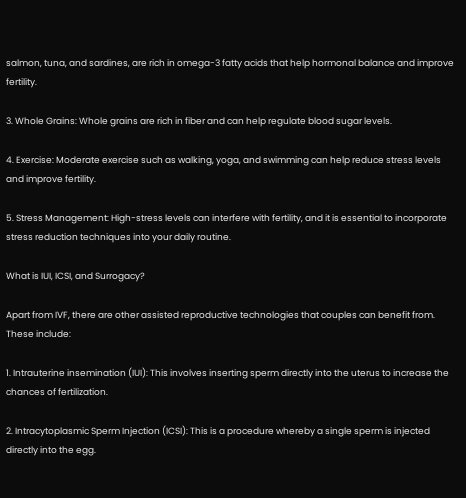salmon, tuna, and sardines, are rich in omega-3 fatty acids that help hormonal balance and improve fertility.

3. Whole Grains: Whole grains are rich in fiber and can help regulate blood sugar levels.

4. Exercise: Moderate exercise such as walking, yoga, and swimming can help reduce stress levels and improve fertility.

5. Stress Management: High-stress levels can interfere with fertility, and it is essential to incorporate stress reduction techniques into your daily routine.

What is IUI, ICSI, and Surrogacy?

Apart from IVF, there are other assisted reproductive technologies that couples can benefit from. These include:

1. Intrauterine insemination (IUI): This involves inserting sperm directly into the uterus to increase the chances of fertilization.

2. Intracytoplasmic Sperm Injection (ICSI): This is a procedure whereby a single sperm is injected directly into the egg.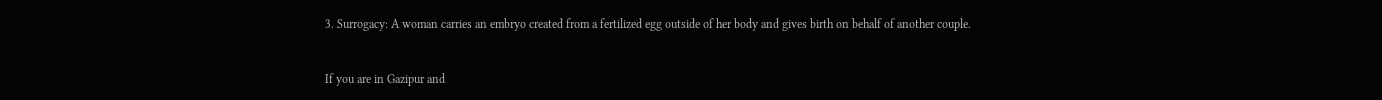3. Surrogacy: A woman carries an embryo created from a fertilized egg outside of her body and gives birth on behalf of another couple.


If you are in Gazipur and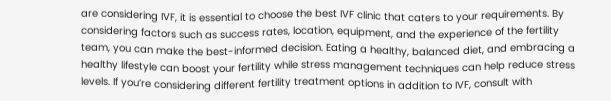are considering IVF, it is essential to choose the best IVF clinic that caters to your requirements. By considering factors such as success rates, location, equipment, and the experience of the fertility team, you can make the best-informed decision. Eating a healthy, balanced diet, and embracing a healthy lifestyle can boost your fertility while stress management techniques can help reduce stress levels. If you’re considering different fertility treatment options in addition to IVF, consult with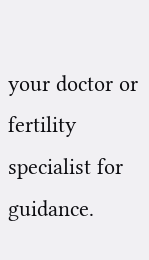your doctor or fertility specialist for guidance.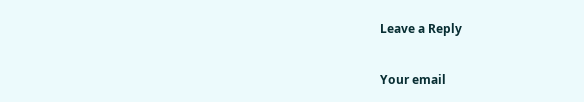Leave a Reply

Your email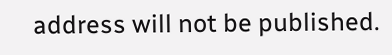address will not be published.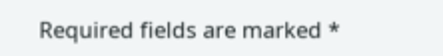Required fields are marked *